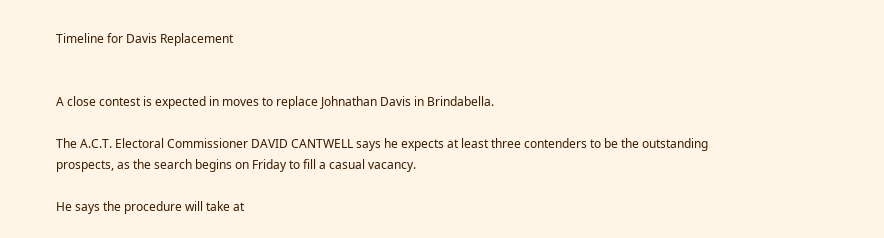Timeline for Davis Replacement


A close contest is expected in moves to replace Johnathan Davis in Brindabella.

The A.C.T. Electoral Commissioner DAVID CANTWELL says he expects at least three contenders to be the outstanding prospects, as the search begins on Friday to fill a casual vacancy.

He says the procedure will take at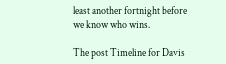least another fortnight before we know who wins.

The post Timeline for Davis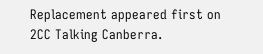Replacement appeared first on 2CC Talking Canberra.